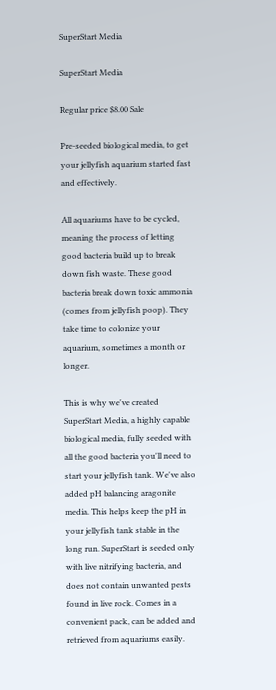SuperStart Media

SuperStart Media

Regular price $8.00 Sale

Pre-seeded biological media, to get your jellyfish aquarium started fast and effectively.

All aquariums have to be cycled, meaning the process of letting good bacteria build up to break down fish waste. These good bacteria break down toxic ammonia (comes from jellyfish poop). They take time to colonize your aquarium, sometimes a month or longer.

This is why we've created SuperStart Media, a highly capable biological media, fully seeded with all the good bacteria you'll need to start your jellyfish tank. We've also added pH balancing aragonite media. This helps keep the pH in your jellyfish tank stable in the long run. SuperStart is seeded only with live nitrifying bacteria, and does not contain unwanted pests found in live rock. Comes in a convenient pack, can be added and retrieved from aquariums easily.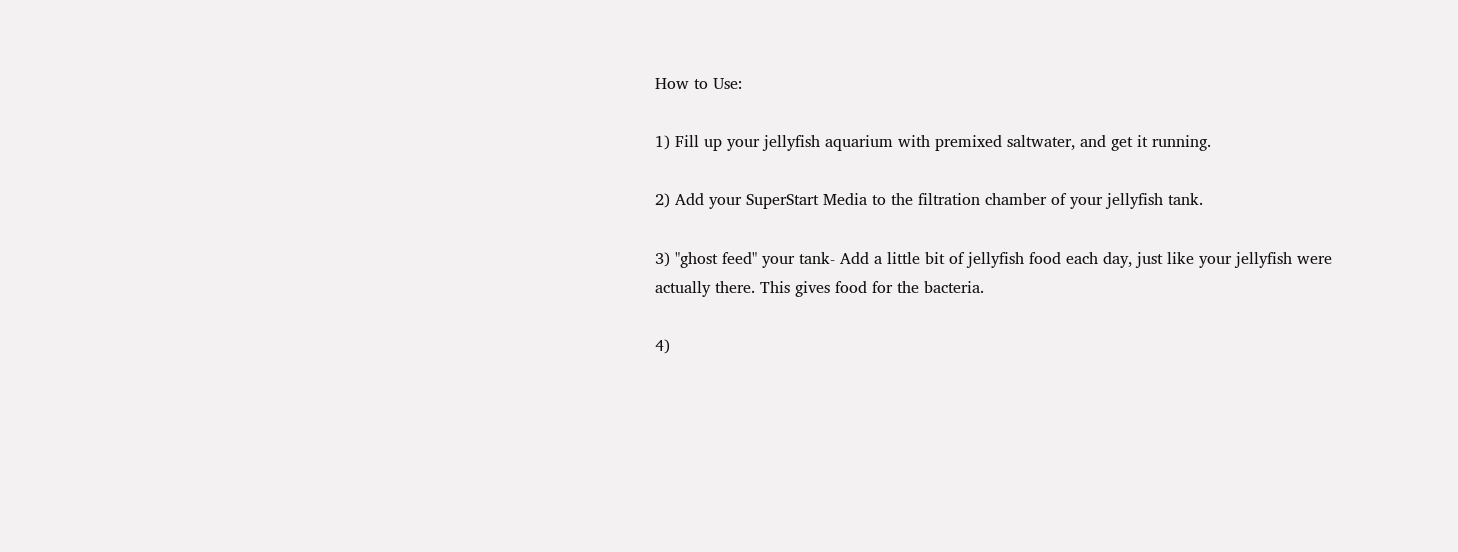How to Use:

1) Fill up your jellyfish aquarium with premixed saltwater, and get it running.

2) Add your SuperStart Media to the filtration chamber of your jellyfish tank.

3) "ghost feed" your tank- Add a little bit of jellyfish food each day, just like your jellyfish were actually there. This gives food for the bacteria.

4)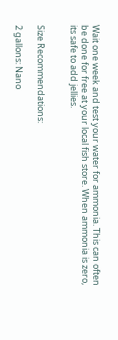Wait one week and test your water for ammonia. This can often be done for free at your local fish store. When ammonia is zero, its safe to add jellies.


Size Recommendations:

2 gallons: Nano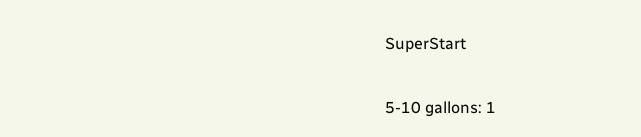SuperStart

5-10 gallons: 1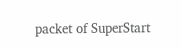packet of SuperStart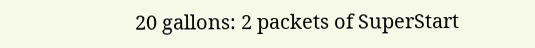20 gallons: 2 packets of SuperStart